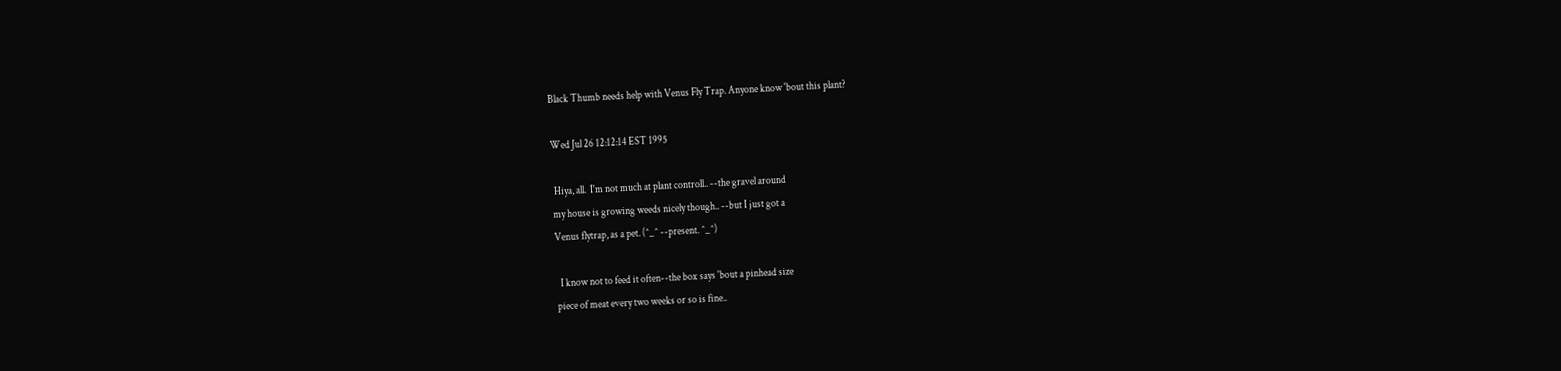Black Thumb needs help with Venus Fly Trap. Anyone know 'bout this plant?

Wed Jul 26 12:12:14 EST 1995

 Hiya, all.  I'm not much at plant controll.. --the gravel around
my house is growing weeds nicely though.. --but I just got a
Venus flytrap, as a pet. (^_^ --present. ^_^)

  I know not to feed it often--the box says 'bout a pinhead size
piece of meat every two weeks or so is fine..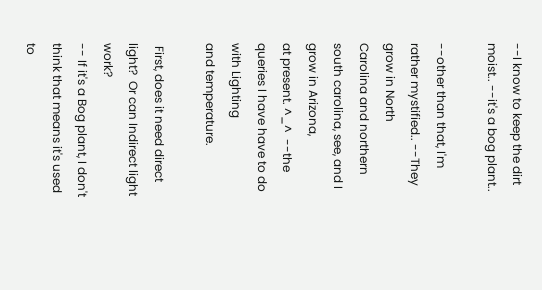--I know to keep the dirt moist.. --it's a bog plant..

--other than that, I'm rather mystified.. --They grow in North
Carolina and northern south carolina, see, and I grow in Arizona,
at present. ^_^  --the queries I have have to do with Lighting
and temperature.

 First, does it need direct light?  Or can Indirect light work?
-- If it's a Bog plant, I don't think that means it's used to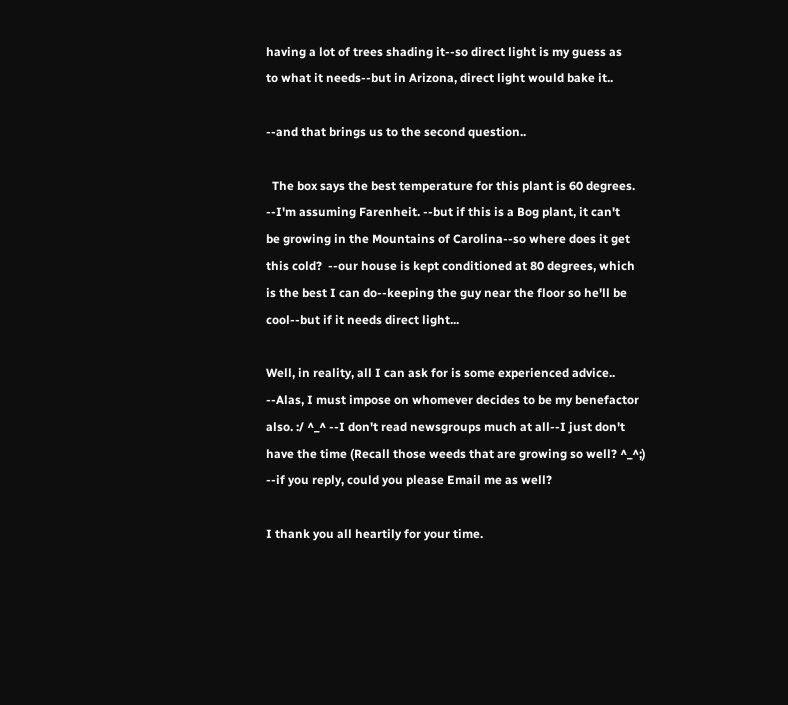having a lot of trees shading it--so direct light is my guess as
to what it needs--but in Arizona, direct light would bake it..

--and that brings us to the second question..

  The box says the best temperature for this plant is 60 degrees.
--I'm assuming Farenheit. --but if this is a Bog plant, it can't
be growing in the Mountains of Carolina--so where does it get
this cold?  --our house is kept conditioned at 80 degrees, which
is the best I can do--keeping the guy near the floor so he'll be
cool--but if it needs direct light...

Well, in reality, all I can ask for is some experienced advice..
--Alas, I must impose on whomever decides to be my benefactor
also. :/ ^_^ --I don't read newsgroups much at all--I just don't
have the time (Recall those weeds that are growing so well? ^_^;)
--if you reply, could you please Email me as well?

I thank you all heartily for your time.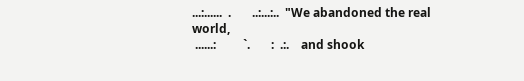...:......  .       ..:...:..  "We abandoned the real world,
 ......:         `.       :  .:.    and shook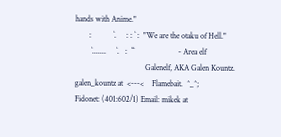hands with Anime."
       :           `.     : : ` :  "We are the otaku of Hell."
        `.......     `.   :  ```                      - Area elf
                                   Galenelf, AKA Galen Kountz.
galen_kountz at  <---<    Flamebait.  ^_^;
Fidonet: (401:602/1) Email: mikek at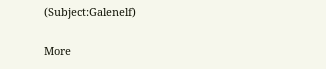(Subject:Galenelf)

More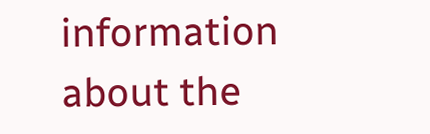information about the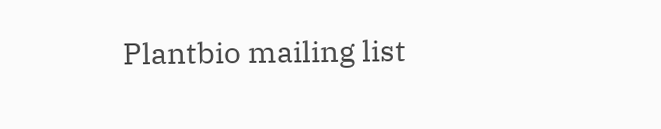Plantbio mailing list